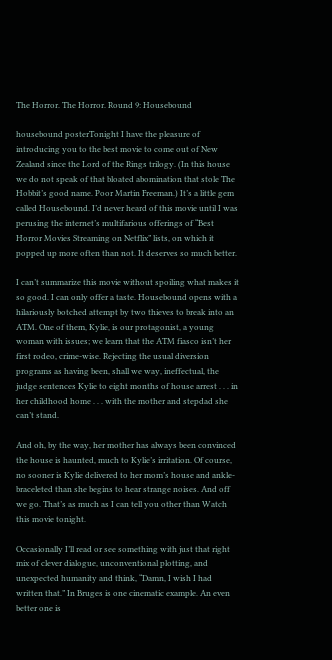The Horror. The Horror. Round 9: Housebound

housebound posterTonight I have the pleasure of introducing you to the best movie to come out of New Zealand since the Lord of the Rings trilogy. (In this house we do not speak of that bloated abomination that stole The Hobbit’s good name. Poor Martin Freeman.) It’s a little gem called Housebound. I’d never heard of this movie until I was perusing the internet’s multifarious offerings of “Best Horror Movies Streaming on Netflix” lists, on which it popped up more often than not. It deserves so much better.

I can’t summarize this movie without spoiling what makes it so good. I can only offer a taste. Housebound opens with a hilariously botched attempt by two thieves to break into an ATM. One of them, Kylie, is our protagonist, a young woman with issues; we learn that the ATM fiasco isn’t her first rodeo, crime-wise. Rejecting the usual diversion programs as having been, shall we way, ineffectual, the judge sentences Kylie to eight months of house arrest . . . in her childhood home . . . with the mother and stepdad she can’t stand.

And oh, by the way, her mother has always been convinced the house is haunted, much to Kylie’s irritation. Of course, no sooner is Kylie delivered to her mom’s house and ankle-braceleted than she begins to hear strange noises. And off we go. That’s as much as I can tell you other than Watch this movie tonight.

Occasionally I’ll read or see something with just that right mix of clever dialogue, unconventional plotting, and unexpected humanity and think, “Damn, I wish I had written that.” In Bruges is one cinematic example. An even better one is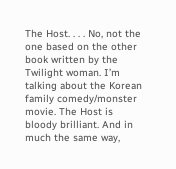The Host. . . . No, not the one based on the other book written by the Twilight woman. I’m talking about the Korean family comedy/monster movie. The Host is bloody brilliant. And in much the same way,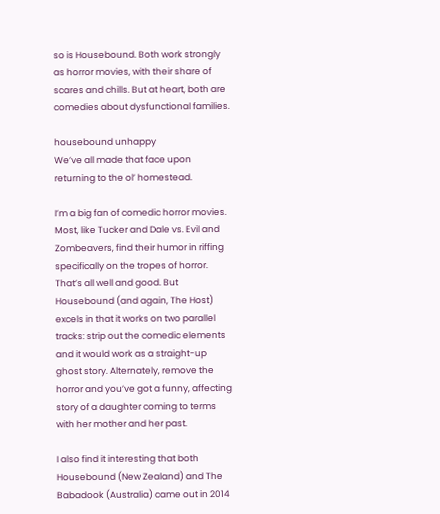so is Housebound. Both work strongly as horror movies, with their share of scares and chills. But at heart, both are comedies about dysfunctional families.

housebound unhappy
We’ve all made that face upon returning to the ol’ homestead.

I’m a big fan of comedic horror movies. Most, like Tucker and Dale vs. Evil and Zombeavers, find their humor in riffing specifically on the tropes of horror. That’s all well and good. But Housebound (and again, The Host) excels in that it works on two parallel tracks: strip out the comedic elements and it would work as a straight-up ghost story. Alternately, remove the horror and you’ve got a funny, affecting story of a daughter coming to terms with her mother and her past.

I also find it interesting that both Housebound (New Zealand) and The Babadook (Australia) came out in 2014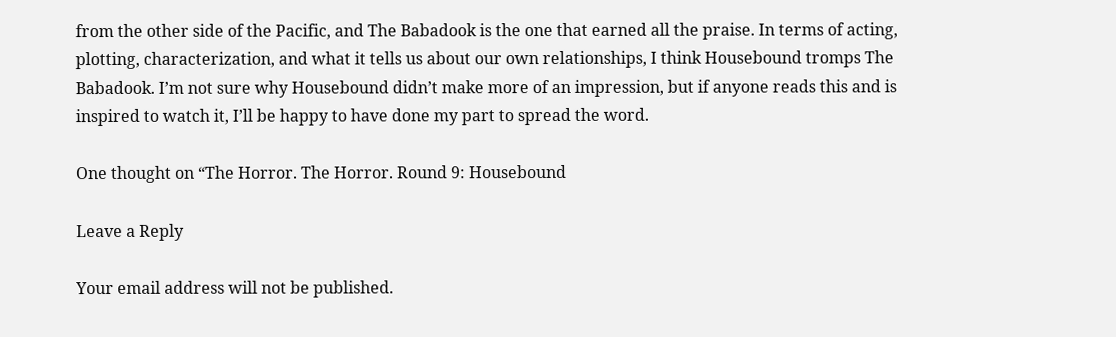from the other side of the Pacific, and The Babadook is the one that earned all the praise. In terms of acting, plotting, characterization, and what it tells us about our own relationships, I think Housebound tromps The Babadook. I’m not sure why Housebound didn’t make more of an impression, but if anyone reads this and is inspired to watch it, I’ll be happy to have done my part to spread the word.

One thought on “The Horror. The Horror. Round 9: Housebound

Leave a Reply

Your email address will not be published.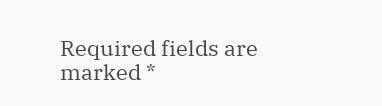Required fields are marked *